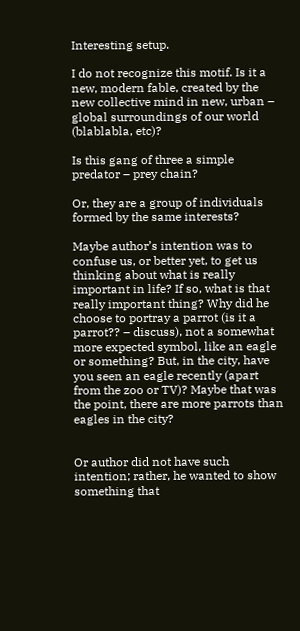Interesting setup.

I do not recognize this motif. Is it a new, modern fable, created by the new collective mind in new, urban – global surroundings of our world (blablabla, etc)?

Is this gang of three a simple predator – prey chain?

Or, they are a group of individuals formed by the same interests?

Maybe author’s intention was to confuse us, or better yet, to get us thinking about what is really important in life? If so, what is that really important thing? Why did he choose to portray a parrot (is it a parrot?? – discuss), not a somewhat more expected symbol, like an eagle or something? But, in the city, have you seen an eagle recently (apart from the zoo or TV)? Maybe that was the point, there are more parrots than eagles in the city?


Or author did not have such intention; rather, he wanted to show something that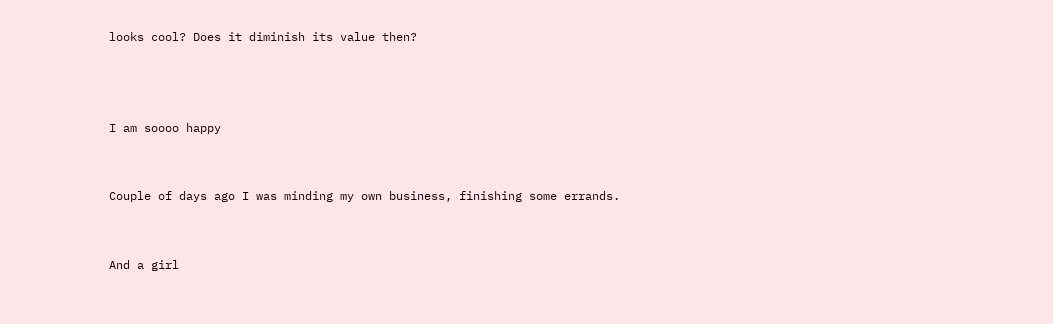looks cool? Does it diminish its value then?



I am soooo happy


Couple of days ago I was minding my own business, finishing some errands.


And a girl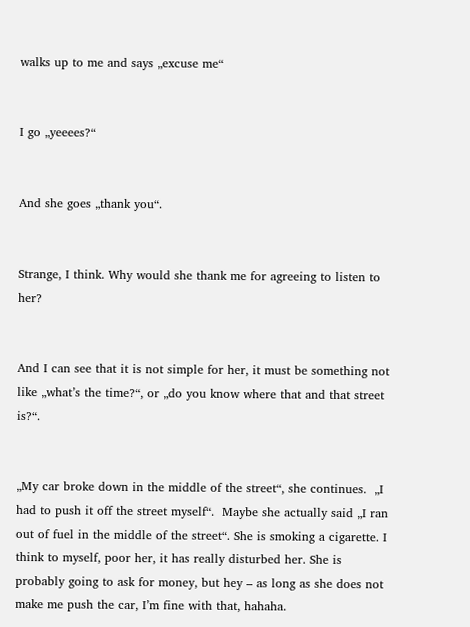walks up to me and says „excuse me“


I go „yeeees?“


And she goes „thank you“.


Strange, I think. Why would she thank me for agreeing to listen to her?


And I can see that it is not simple for her, it must be something not like „what’s the time?“, or „do you know where that and that street is?“.


„My car broke down in the middle of the street“, she continues.  „I had to push it off the street myself“.  Maybe she actually said „I ran out of fuel in the middle of the street“. She is smoking a cigarette. I think to myself, poor her, it has really disturbed her. She is probably going to ask for money, but hey – as long as she does not make me push the car, I’m fine with that, hahaha.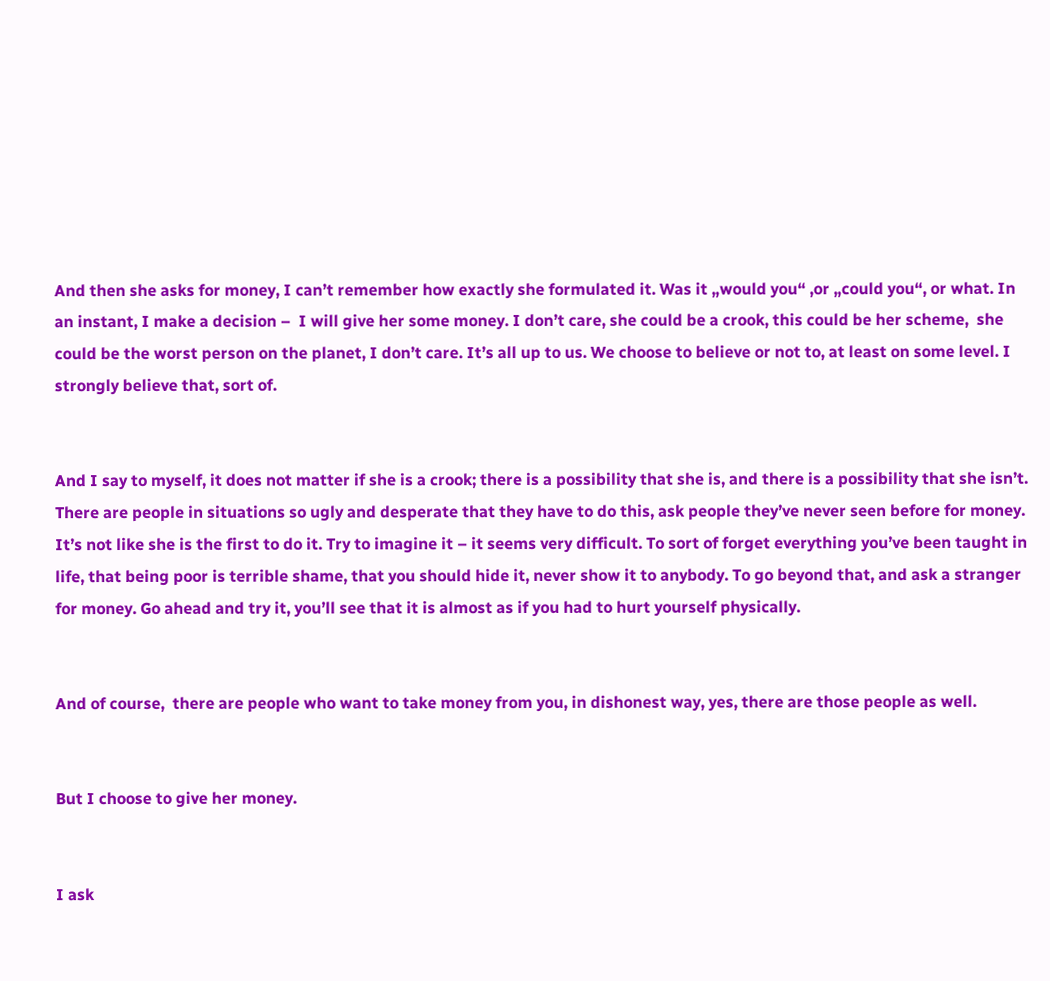And then she asks for money, I can’t remember how exactly she formulated it. Was it „would you“ ,or „could you“, or what. In an instant, I make a decision –  I will give her some money. I don’t care, she could be a crook, this could be her scheme,  she could be the worst person on the planet, I don’t care. It’s all up to us. We choose to believe or not to, at least on some level. I strongly believe that, sort of.


And I say to myself, it does not matter if she is a crook; there is a possibility that she is, and there is a possibility that she isn’t. There are people in situations so ugly and desperate that they have to do this, ask people they’ve never seen before for money. It’s not like she is the first to do it. Try to imagine it – it seems very difficult. To sort of forget everything you’ve been taught in life, that being poor is terrible shame, that you should hide it, never show it to anybody. To go beyond that, and ask a stranger for money. Go ahead and try it, you’ll see that it is almost as if you had to hurt yourself physically.


And of course,  there are people who want to take money from you, in dishonest way, yes, there are those people as well.


But I choose to give her money.


I ask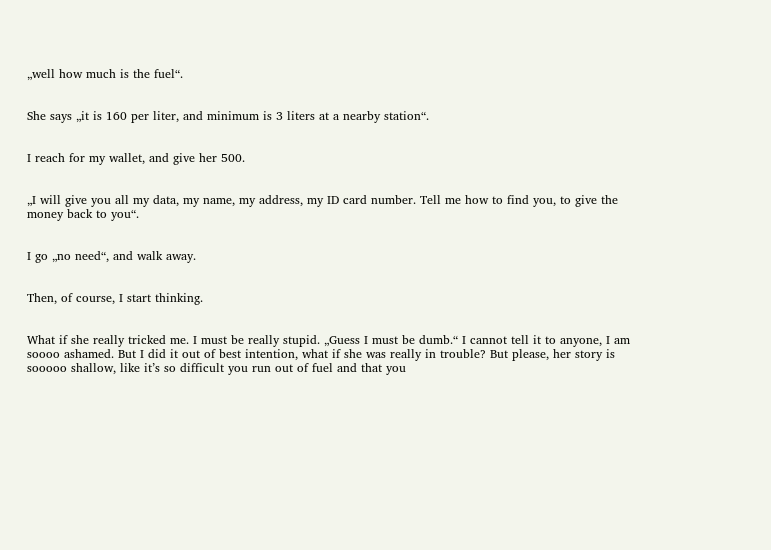„well how much is the fuel“.


She says „it is 160 per liter, and minimum is 3 liters at a nearby station“.


I reach for my wallet, and give her 500.


„I will give you all my data, my name, my address, my ID card number. Tell me how to find you, to give the money back to you“.


I go „no need“, and walk away.


Then, of course, I start thinking.


What if she really tricked me. I must be really stupid. „Guess I must be dumb.“ I cannot tell it to anyone, I am soooo ashamed. But I did it out of best intention, what if she was really in trouble? But please, her story is sooooo shallow, like it’s so difficult you run out of fuel and that you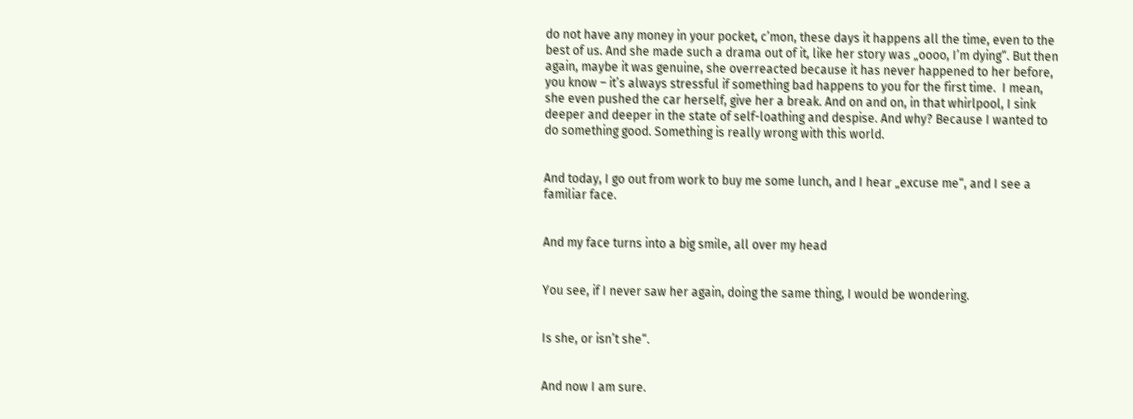do not have any money in your pocket, c’mon, these days it happens all the time, even to the best of us. And she made such a drama out of it, like her story was „oooo, I’m dying“. But then again, maybe it was genuine, she overreacted because it has never happened to her before, you know – it’s always stressful if something bad happens to you for the first time.  I mean, she even pushed the car herself, give her a break. And on and on, in that whirlpool, I sink deeper and deeper in the state of self-loathing and despise. And why? Because I wanted to do something good. Something is really wrong with this world.


And today, I go out from work to buy me some lunch, and I hear „excuse me“, and I see a familiar face.


And my face turns into a big smile, all over my head


You see, if I never saw her again, doing the same thing, I would be wondering.


Is she, or isn’t she“.


And now I am sure.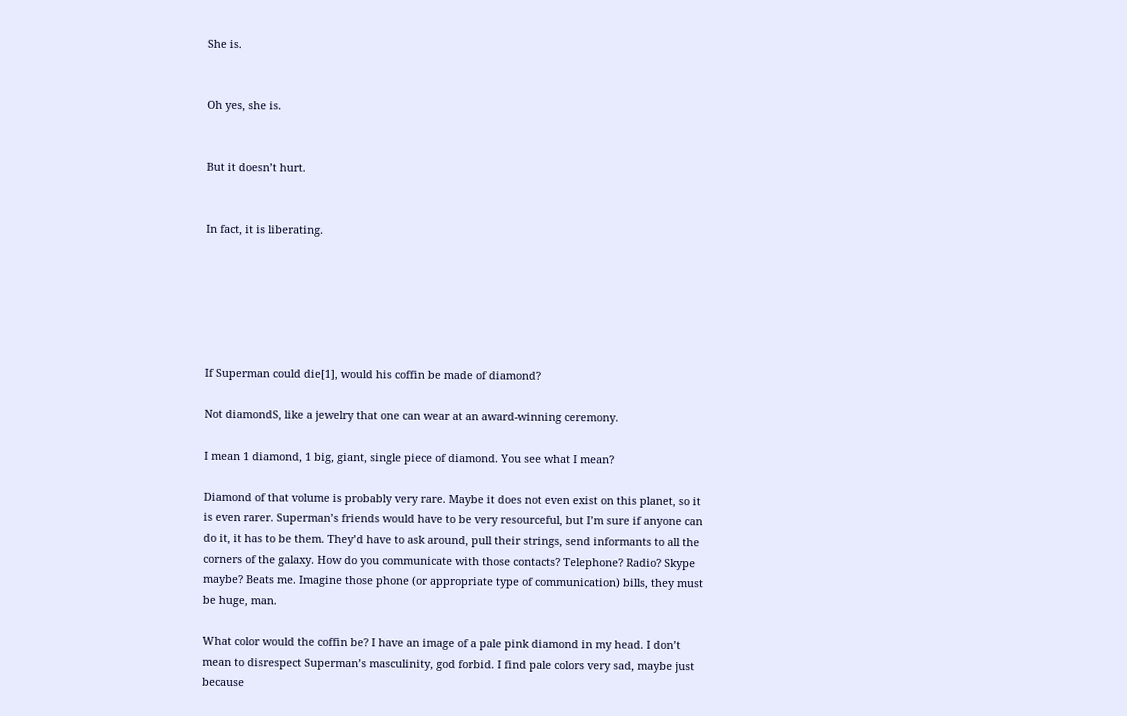She is.


Oh yes, she is.


But it doesn’t hurt.


In fact, it is liberating.






If Superman could die[1], would his coffin be made of diamond?

Not diamondS, like a jewelry that one can wear at an award-winning ceremony.

I mean 1 diamond, 1 big, giant, single piece of diamond. You see what I mean?

Diamond of that volume is probably very rare. Maybe it does not even exist on this planet, so it is even rarer. Superman’s friends would have to be very resourceful, but I’m sure if anyone can do it, it has to be them. They’d have to ask around, pull their strings, send informants to all the corners of the galaxy. How do you communicate with those contacts? Telephone? Radio? Skype maybe? Beats me. Imagine those phone (or appropriate type of communication) bills, they must be huge, man.

What color would the coffin be? I have an image of a pale pink diamond in my head. I don’t mean to disrespect Superman’s masculinity, god forbid. I find pale colors very sad, maybe just because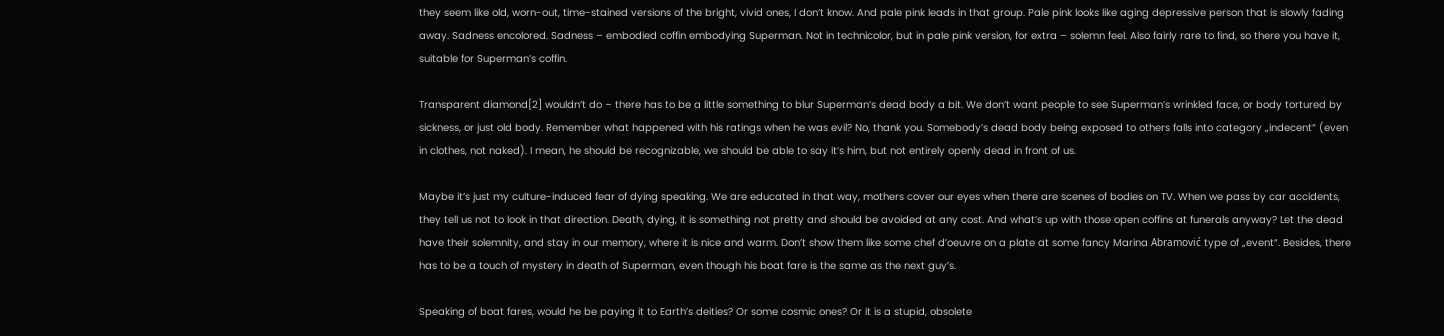they seem like old, worn-out, time-stained versions of the bright, vivid ones, I don’t know. And pale pink leads in that group. Pale pink looks like aging depressive person that is slowly fading away. Sadness encolored. Sadness – embodied coffin embodying Superman. Not in technicolor, but in pale pink version, for extra – solemn feel. Also fairly rare to find, so there you have it, suitable for Superman’s coffin.

Transparent diamond[2] wouldn’t do – there has to be a little something to blur Superman’s dead body a bit. We don’t want people to see Superman’s wrinkled face, or body tortured by sickness, or just old body. Remember what happened with his ratings when he was evil? No, thank you. Somebody’s dead body being exposed to others falls into category „indecent“ (even in clothes, not naked). I mean, he should be recognizable, we should be able to say it’s him, but not entirely openly dead in front of us.

Maybe it’s just my culture-induced fear of dying speaking. We are educated in that way, mothers cover our eyes when there are scenes of bodies on TV. When we pass by car accidents, they tell us not to look in that direction. Death, dying, it is something not pretty and should be avoided at any cost. And what’s up with those open coffins at funerals anyway? Let the dead have their solemnity, and stay in our memory, where it is nice and warm. Don’t show them like some chef d’oeuvre on a plate at some fancy Marina Abramović type of „event“. Besides, there has to be a touch of mystery in death of Superman, even though his boat fare is the same as the next guy’s.

Speaking of boat fares, would he be paying it to Earth’s deities? Or some cosmic ones? Or it is a stupid, obsolete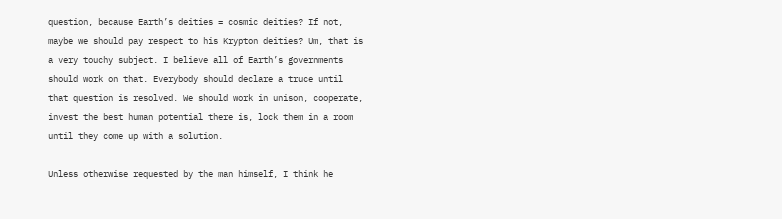question, because Earth’s deities = cosmic deities? If not, maybe we should pay respect to his Krypton deities? Um, that is a very touchy subject. I believe all of Earth’s governments should work on that. Everybody should declare a truce until that question is resolved. We should work in unison, cooperate, invest the best human potential there is, lock them in a room until they come up with a solution.

Unless otherwise requested by the man himself, I think he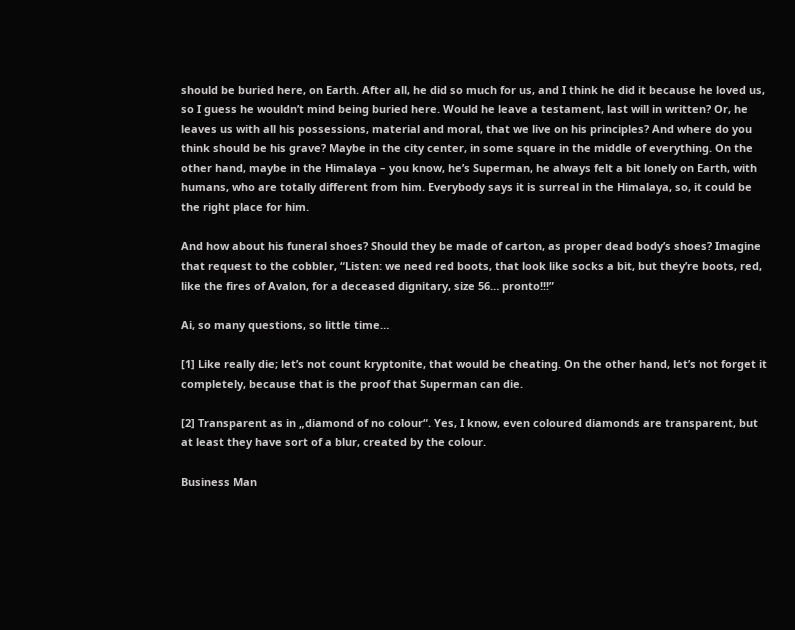should be buried here, on Earth. After all, he did so much for us, and I think he did it because he loved us, so I guess he wouldn’t mind being buried here. Would he leave a testament, last will in written? Or, he leaves us with all his possessions, material and moral, that we live on his principles? And where do you think should be his grave? Maybe in the city center, in some square in the middle of everything. On the other hand, maybe in the Himalaya – you know, he’s Superman, he always felt a bit lonely on Earth, with humans, who are totally different from him. Everybody says it is surreal in the Himalaya, so, it could be the right place for him.

And how about his funeral shoes? Should they be made of carton, as proper dead body’s shoes? Imagine that request to the cobbler, “Listen: we need red boots, that look like socks a bit, but they’re boots, red, like the fires of Avalon, for a deceased dignitary, size 56… pronto!!!”

Ai, so many questions, so little time…

[1] Like really die; let’s not count kryptonite, that would be cheating. On the other hand, let’s not forget it completely, because that is the proof that Superman can die.

[2] Transparent as in „diamond of no colour“. Yes, I know, even coloured diamonds are transparent, but at least they have sort of a blur, created by the colour.

Business Man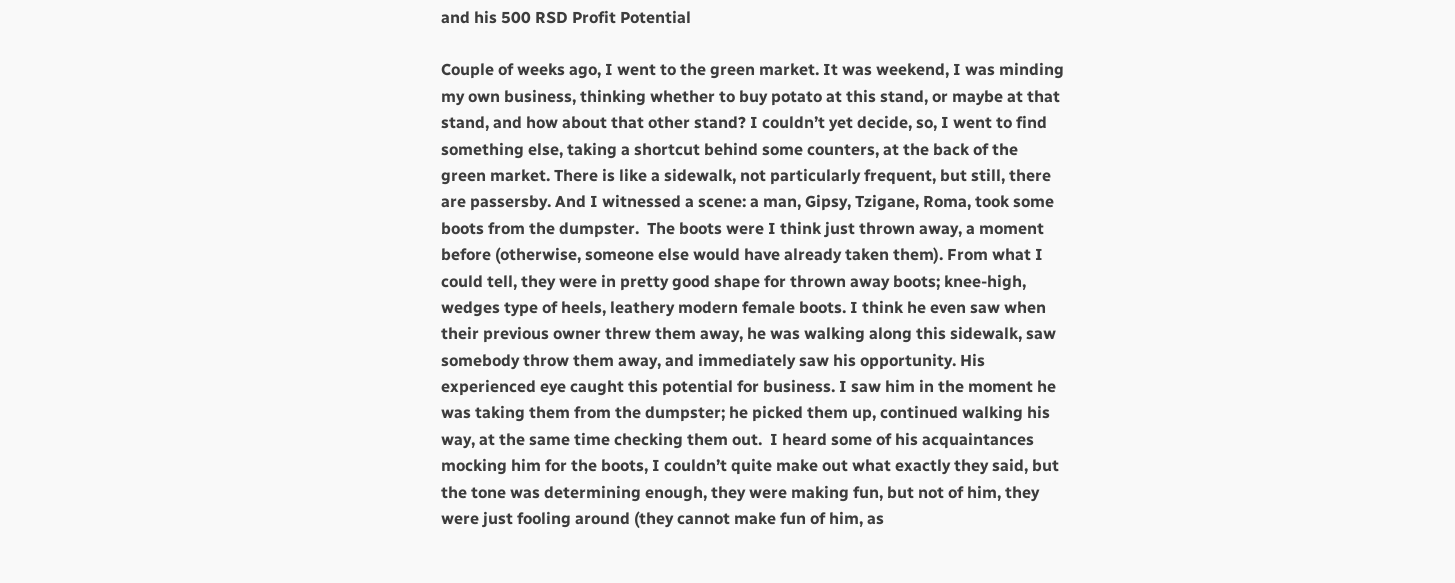and his 500 RSD Profit Potential

Couple of weeks ago, I went to the green market. It was weekend, I was minding my own business, thinking whether to buy potato at this stand, or maybe at that stand, and how about that other stand? I couldn’t yet decide, so, I went to find something else, taking a shortcut behind some counters, at the back of the green market. There is like a sidewalk, not particularly frequent, but still, there are passersby. And I witnessed a scene: a man, Gipsy, Tzigane, Roma, took some boots from the dumpster.  The boots were I think just thrown away, a moment before (otherwise, someone else would have already taken them). From what I could tell, they were in pretty good shape for thrown away boots; knee-high, wedges type of heels, leathery modern female boots. I think he even saw when their previous owner threw them away, he was walking along this sidewalk, saw somebody throw them away, and immediately saw his opportunity. His experienced eye caught this potential for business. I saw him in the moment he was taking them from the dumpster; he picked them up, continued walking his way, at the same time checking them out.  I heard some of his acquaintances mocking him for the boots, I couldn’t quite make out what exactly they said, but the tone was determining enough, they were making fun, but not of him, they were just fooling around (they cannot make fun of him, as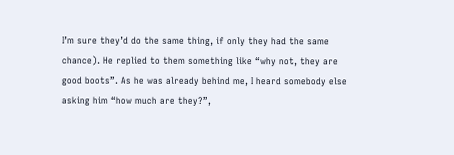I’m sure they’d do the same thing, if only they had the same chance). He replied to them something like “why not, they are good boots”. As he was already behind me, I heard somebody else asking him “how much are they?”,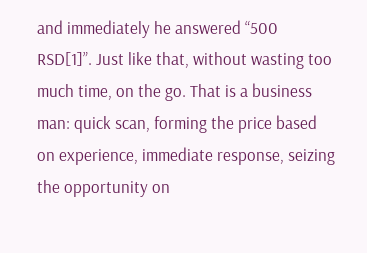and immediately he answered “500 RSD[1]”. Just like that, without wasting too much time, on the go. That is a business man: quick scan, forming the price based on experience, immediate response, seizing the opportunity on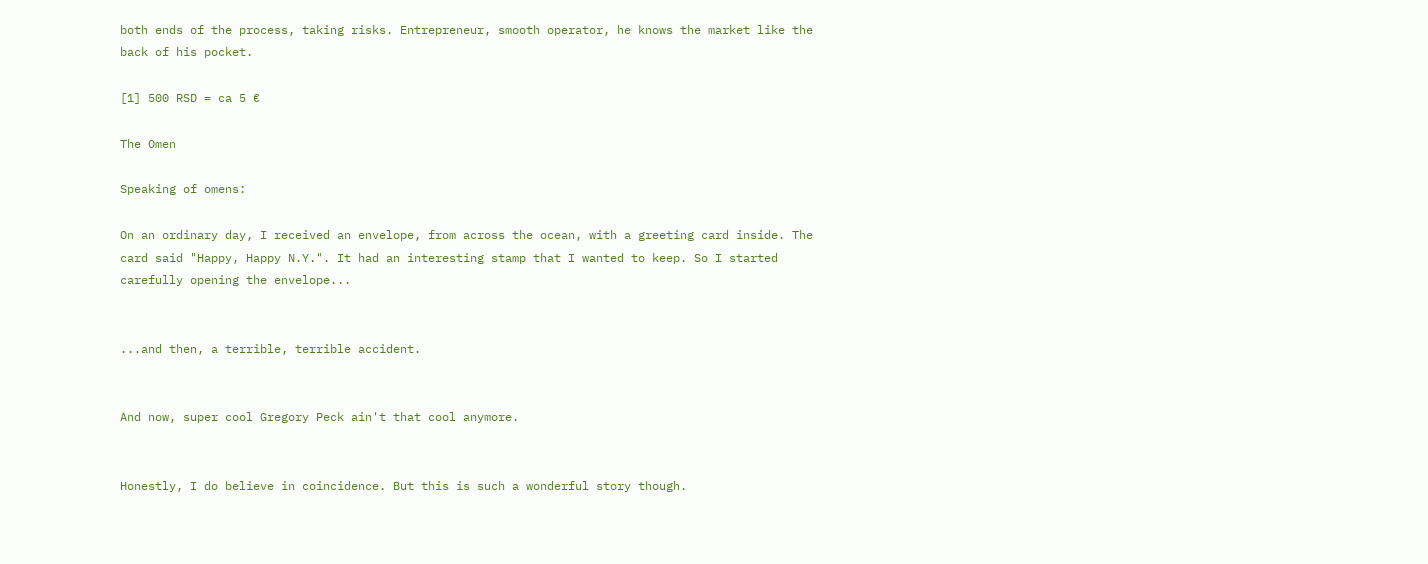both ends of the process, taking risks. Entrepreneur, smooth operator, he knows the market like the back of his pocket.

[1] 500 RSD = ca 5 €

The Omen

Speaking of omens:

On an ordinary day, I received an envelope, from across the ocean, with a greeting card inside. The card said "Happy, Happy N.Y.". It had an interesting stamp that I wanted to keep. So I started carefully opening the envelope...


...and then, a terrible, terrible accident.


And now, super cool Gregory Peck ain't that cool anymore.


Honestly, I do believe in coincidence. But this is such a wonderful story though.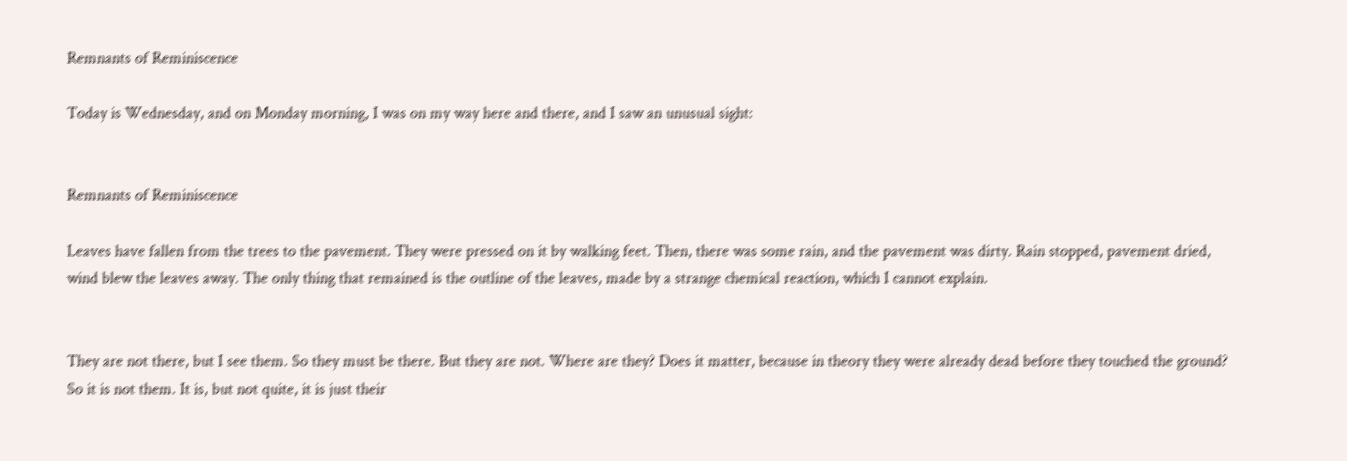Remnants of Reminiscence

Today is Wednesday, and on Monday morning, I was on my way here and there, and I saw an unusual sight:


Remnants of Reminiscence

Leaves have fallen from the trees to the pavement. They were pressed on it by walking feet. Then, there was some rain, and the pavement was dirty. Rain stopped, pavement dried, wind blew the leaves away. The only thing that remained is the outline of the leaves, made by a strange chemical reaction, which I cannot explain.


They are not there, but I see them. So they must be there. But they are not. Where are they? Does it matter, because in theory they were already dead before they touched the ground? So it is not them. It is, but not quite, it is just their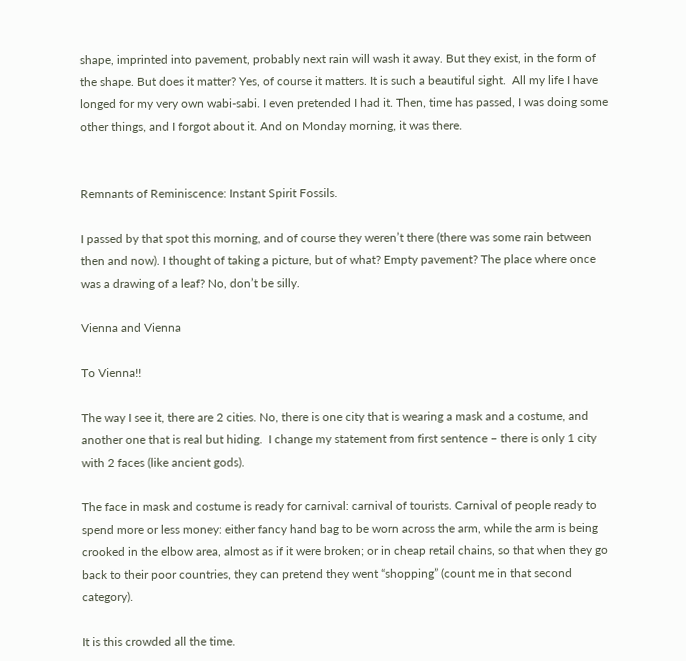shape, imprinted into pavement, probably next rain will wash it away. But they exist, in the form of the shape. But does it matter? Yes, of course it matters. It is such a beautiful sight.  All my life I have longed for my very own wabi-sabi. I even pretended I had it. Then, time has passed, I was doing some other things, and I forgot about it. And on Monday morning, it was there.


Remnants of Reminiscence: Instant Spirit Fossils.

I passed by that spot this morning, and of course they weren’t there (there was some rain between then and now). I thought of taking a picture, but of what? Empty pavement? The place where once was a drawing of a leaf? No, don’t be silly.

Vienna and Vienna

To Vienna!!

The way I see it, there are 2 cities. No, there is one city that is wearing a mask and a costume, and another one that is real but hiding.  I change my statement from first sentence – there is only 1 city with 2 faces (like ancient gods).

The face in mask and costume is ready for carnival: carnival of tourists. Carnival of people ready to spend more or less money: either fancy hand bag to be worn across the arm, while the arm is being crooked in the elbow area, almost as if it were broken; or in cheap retail chains, so that when they go back to their poor countries, they can pretend they went “shopping” (count me in that second category).

It is this crowded all the time.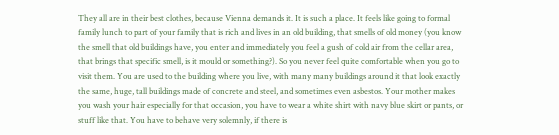They all are in their best clothes, because Vienna demands it. It is such a place. It feels like going to formal family lunch to part of your family that is rich and lives in an old building, that smells of old money (you know the smell that old buildings have, you enter and immediately you feel a gush of cold air from the cellar area, that brings that specific smell, is it mould or something?). So you never feel quite comfortable when you go to visit them. You are used to the building where you live, with many many buildings around it that look exactly the same, huge, tall buildings made of concrete and steel, and sometimes even asbestos. Your mother makes you wash your hair especially for that occasion, you have to wear a white shirt with navy blue skirt or pants, or stuff like that. You have to behave very solemnly, if there is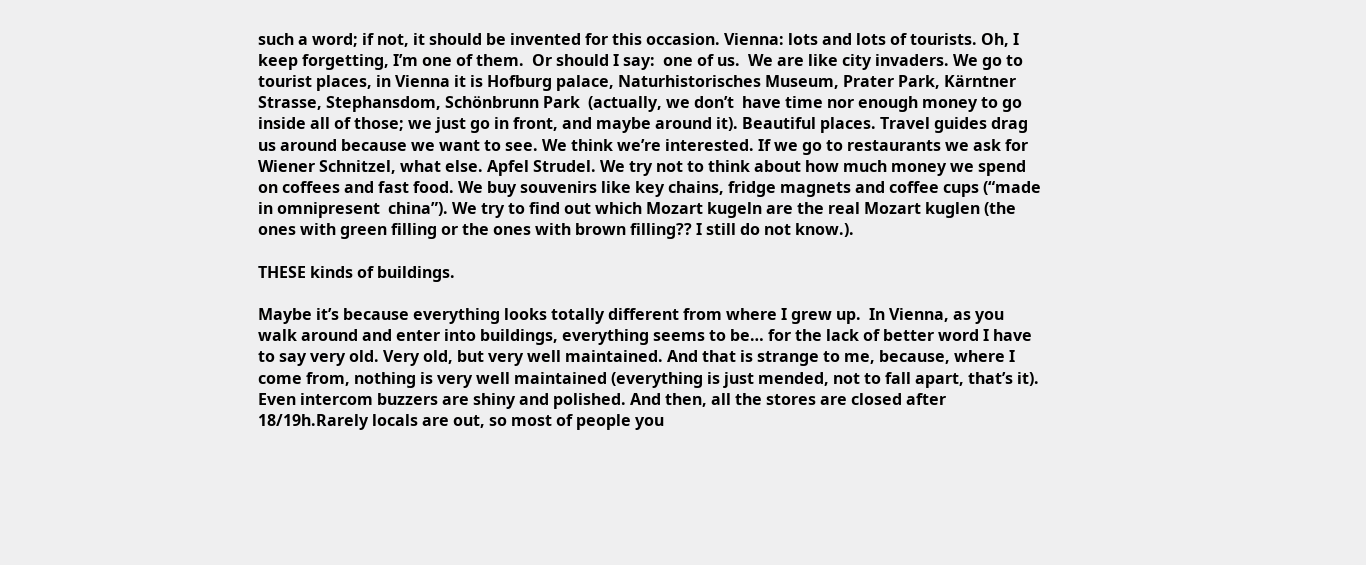such a word; if not, it should be invented for this occasion. Vienna: lots and lots of tourists. Oh, I keep forgetting, I’m one of them.  Or should I say:  one of us.  We are like city invaders. We go to tourist places, in Vienna it is Hofburg palace, Naturhistorisches Museum, Prater Park, Kärntner Strasse, Stephansdom, Schönbrunn Park  (actually, we don’t  have time nor enough money to go inside all of those; we just go in front, and maybe around it). Beautiful places. Travel guides drag us around because we want to see. We think we’re interested. If we go to restaurants we ask for Wiener Schnitzel, what else. Apfel Strudel. We try not to think about how much money we spend on coffees and fast food. We buy souvenirs like key chains, fridge magnets and coffee cups (“made in omnipresent  china”). We try to find out which Mozart kugeln are the real Mozart kuglen (the ones with green filling or the ones with brown filling?? I still do not know.).

THESE kinds of buildings.

Maybe it’s because everything looks totally different from where I grew up.  In Vienna, as you walk around and enter into buildings, everything seems to be… for the lack of better word I have to say very old. Very old, but very well maintained. And that is strange to me, because, where I come from, nothing is very well maintained (everything is just mended, not to fall apart, that’s it). Even intercom buzzers are shiny and polished. And then, all the stores are closed after 18/19h.Rarely locals are out, so most of people you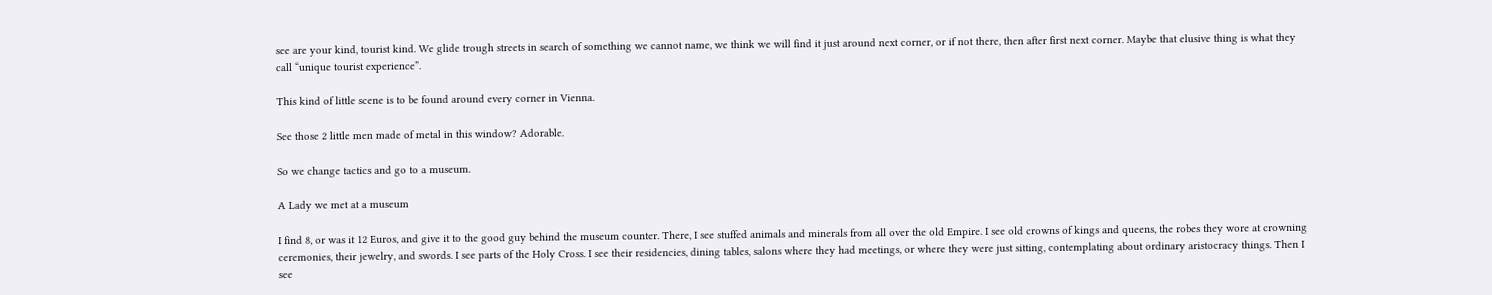see are your kind, tourist kind. We glide trough streets in search of something we cannot name, we think we will find it just around next corner, or if not there, then after first next corner. Maybe that elusive thing is what they call “unique tourist experience”.

This kind of little scene is to be found around every corner in Vienna.

See those 2 little men made of metal in this window? Adorable.

So we change tactics and go to a museum.

A Lady we met at a museum

I find 8, or was it 12 Euros, and give it to the good guy behind the museum counter. There, I see stuffed animals and minerals from all over the old Empire. I see old crowns of kings and queens, the robes they wore at crowning ceremonies, their jewelry, and swords. I see parts of the Holy Cross. I see their residencies, dining tables, salons where they had meetings, or where they were just sitting, contemplating about ordinary aristocracy things. Then I see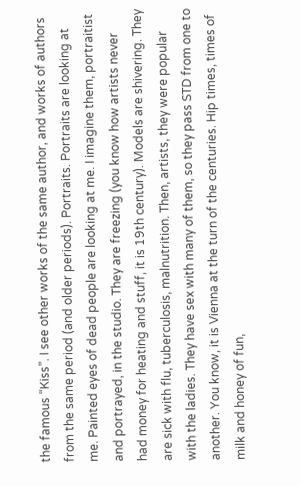the famous “Kiss”. I see other works of the same author, and works of authors from the same period (and older periods). Portraits. Portraits are looking at me. Painted eyes of dead people are looking at me. I imagine them, portraitist and portrayed, in the studio. They are freezing (you know how artists never had money for heating and stuff, it is 19th century). Models are shivering. They are sick with flu, tuberculosis, malnutrition. Then, artists, they were popular with the ladies. They have sex with many of them, so they pass STD from one to another. You know, it is Vienna at the turn of the centuries. Hip times, times of milk and honey of fun,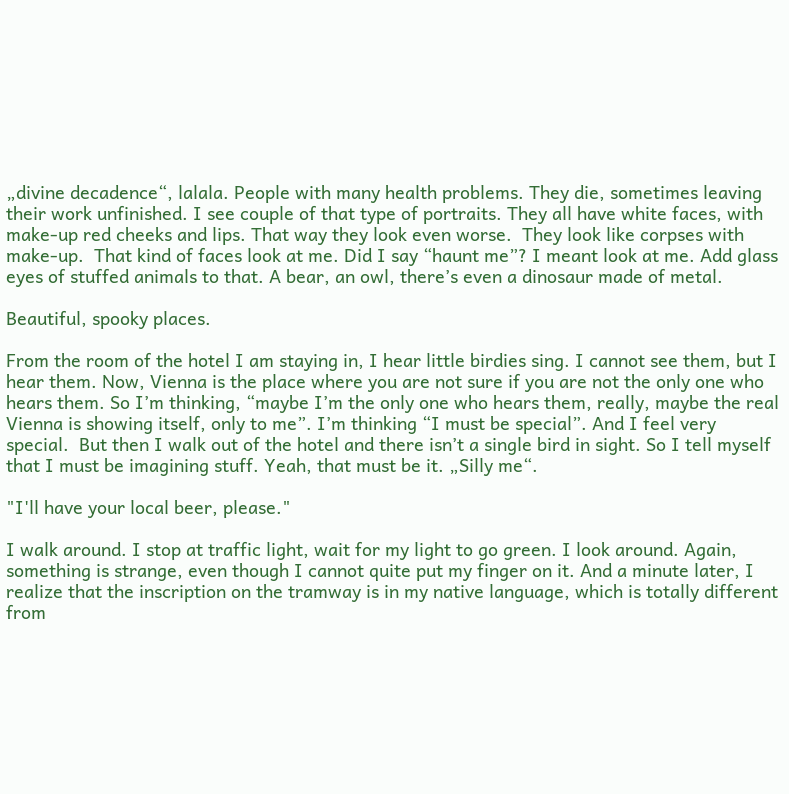„divine decadence“, lalala. People with many health problems. They die, sometimes leaving their work unfinished. I see couple of that type of portraits. They all have white faces, with make-up red cheeks and lips. That way they look even worse.  They look like corpses with make-up.  That kind of faces look at me. Did I say “haunt me”? I meant look at me. Add glass eyes of stuffed animals to that. A bear, an owl, there’s even a dinosaur made of metal.

Beautiful, spooky places.

From the room of the hotel I am staying in, I hear little birdies sing. I cannot see them, but I hear them. Now, Vienna is the place where you are not sure if you are not the only one who hears them. So I’m thinking, “maybe I’m the only one who hears them, really, maybe the real Vienna is showing itself, only to me”. I’m thinking “I must be special”. And I feel very special.  But then I walk out of the hotel and there isn’t a single bird in sight. So I tell myself that I must be imagining stuff. Yeah, that must be it. „Silly me“.

"I'll have your local beer, please."

I walk around. I stop at traffic light, wait for my light to go green. I look around. Again, something is strange, even though I cannot quite put my finger on it. And a minute later, I realize that the inscription on the tramway is in my native language, which is totally different from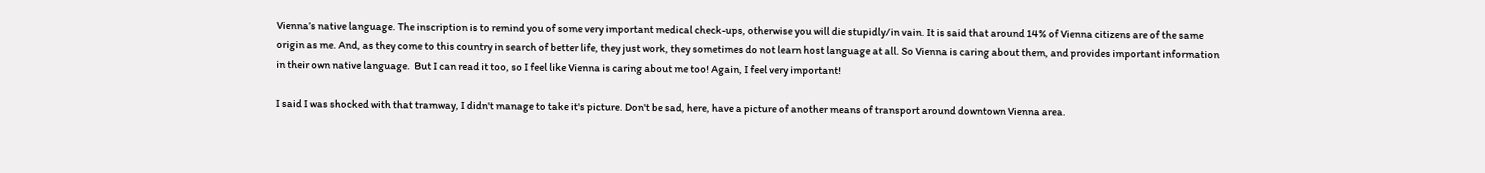Vienna’s native language. The inscription is to remind you of some very important medical check-ups, otherwise you will die stupidly/in vain. It is said that around 14% of Vienna citizens are of the same origin as me. And, as they come to this country in search of better life, they just work, they sometimes do not learn host language at all. So Vienna is caring about them, and provides important information in their own native language.  But I can read it too, so I feel like Vienna is caring about me too! Again, I feel very important!

I said I was shocked with that tramway, I didn't manage to take it's picture. Don't be sad, here, have a picture of another means of transport around downtown Vienna area.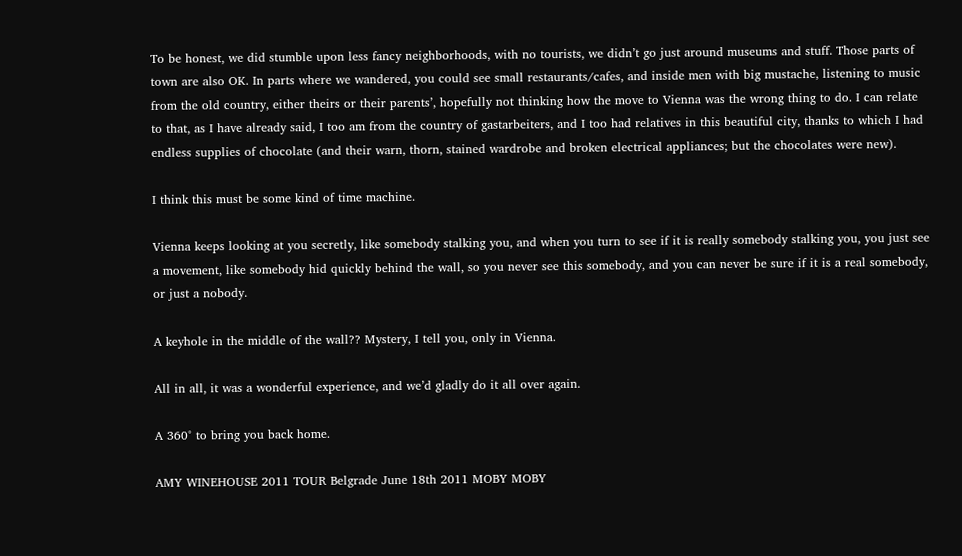To be honest, we did stumble upon less fancy neighborhoods, with no tourists, we didn’t go just around museums and stuff. Those parts of town are also OK. In parts where we wandered, you could see small restaurants/cafes, and inside men with big mustache, listening to music from the old country, either theirs or their parents’, hopefully not thinking how the move to Vienna was the wrong thing to do. I can relate to that, as I have already said, I too am from the country of gastarbeiters, and I too had relatives in this beautiful city, thanks to which I had endless supplies of chocolate (and their warn, thorn, stained wardrobe and broken electrical appliances; but the chocolates were new).

I think this must be some kind of time machine.

Vienna keeps looking at you secretly, like somebody stalking you, and when you turn to see if it is really somebody stalking you, you just see a movement, like somebody hid quickly behind the wall, so you never see this somebody, and you can never be sure if it is a real somebody, or just a nobody.

A keyhole in the middle of the wall?? Mystery, I tell you, only in Vienna.

All in all, it was a wonderful experience, and we’d gladly do it all over again.

A 360° to bring you back home.

AMY WINEHOUSE 2011 TOUR Belgrade June 18th 2011 MOBY MOBY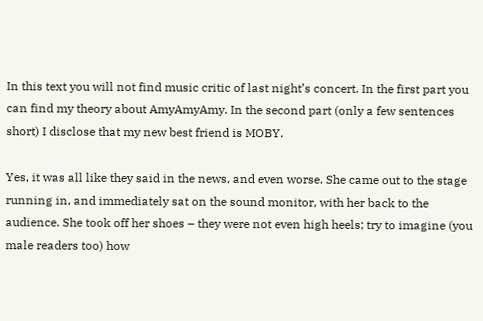In this text you will not find music critic of last night’s concert. In the first part you can find my theory about AmyAmyAmy. In the second part (only a few sentences short) I disclose that my new best friend is MOBY.

Yes, it was all like they said in the news, and even worse. She came out to the stage running in, and immediately sat on the sound monitor, with her back to the audience. She took off her shoes – they were not even high heels; try to imagine (you male readers too) how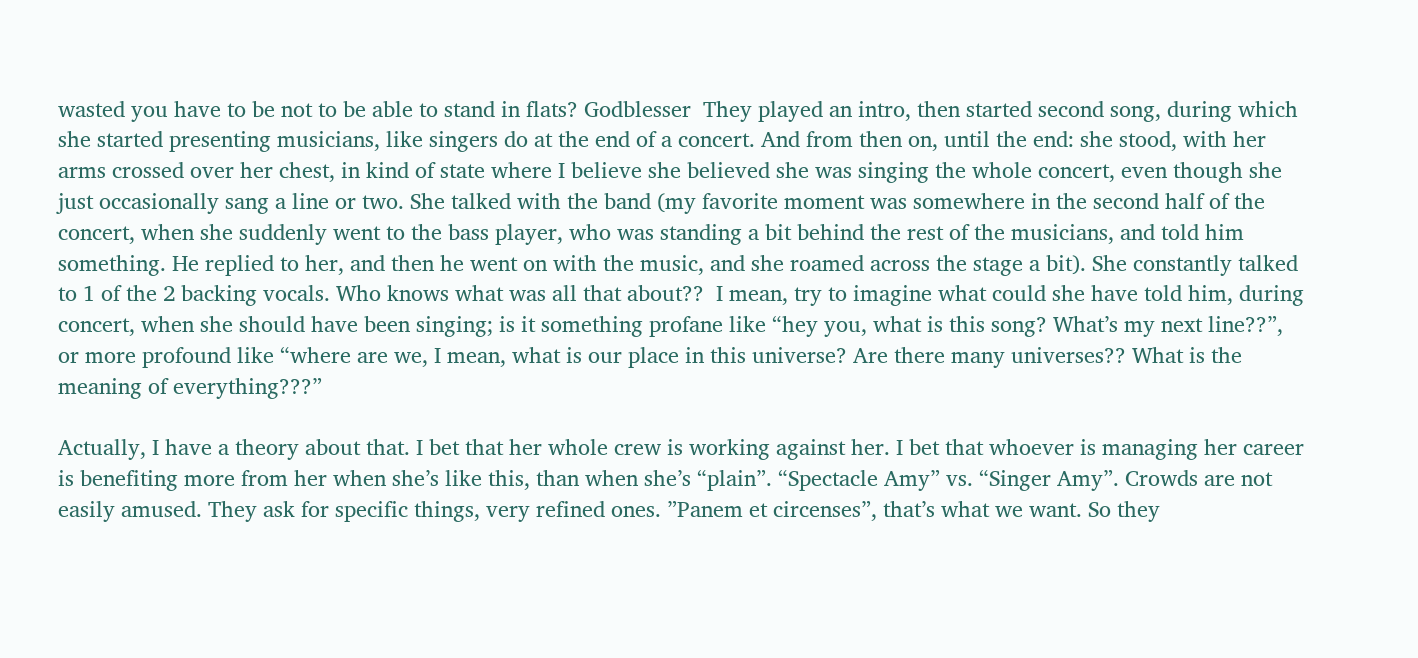wasted you have to be not to be able to stand in flats? Godblesser  They played an intro, then started second song, during which she started presenting musicians, like singers do at the end of a concert. And from then on, until the end: she stood, with her arms crossed over her chest, in kind of state where I believe she believed she was singing the whole concert, even though she just occasionally sang a line or two. She talked with the band (my favorite moment was somewhere in the second half of the concert, when she suddenly went to the bass player, who was standing a bit behind the rest of the musicians, and told him something. He replied to her, and then he went on with the music, and she roamed across the stage a bit). She constantly talked to 1 of the 2 backing vocals. Who knows what was all that about??  I mean, try to imagine what could she have told him, during concert, when she should have been singing; is it something profane like “hey you, what is this song? What’s my next line??”, or more profound like “where are we, I mean, what is our place in this universe? Are there many universes?? What is the meaning of everything???”

Actually, I have a theory about that. I bet that her whole crew is working against her. I bet that whoever is managing her career is benefiting more from her when she’s like this, than when she’s “plain”. “Spectacle Amy” vs. “Singer Amy”. Crowds are not easily amused. They ask for specific things, very refined ones. ”Panem et circenses”, that’s what we want. So they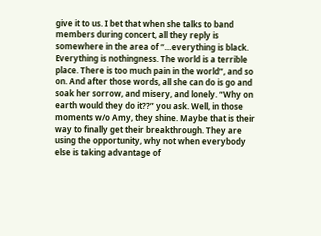give it to us. I bet that when she talks to band members during concert, all they reply is somewhere in the area of “…everything is black. Everything is nothingness. The world is a terrible place. There is too much pain in the world”, and so on. And after those words, all she can do is go and soak her sorrow, and misery, and lonely. “Why on earth would they do it??” you ask. Well, in those moments w/o Amy, they shine. Maybe that is their way to finally get their breakthrough. They are using the opportunity, why not when everybody else is taking advantage of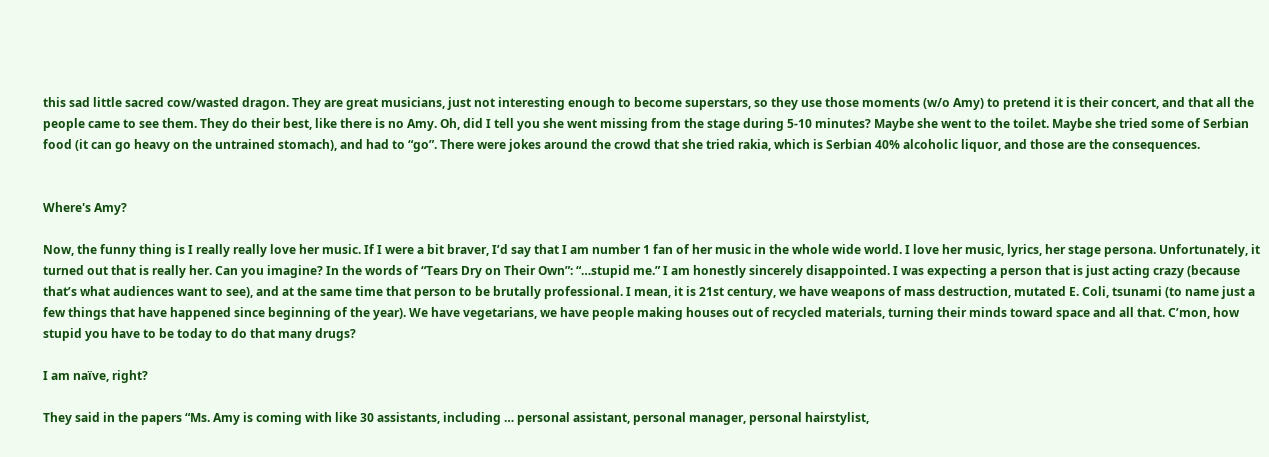this sad little sacred cow/wasted dragon. They are great musicians, just not interesting enough to become superstars, so they use those moments (w/o Amy) to pretend it is their concert, and that all the people came to see them. They do their best, like there is no Amy. Oh, did I tell you she went missing from the stage during 5-10 minutes? Maybe she went to the toilet. Maybe she tried some of Serbian food (it can go heavy on the untrained stomach), and had to “go”. There were jokes around the crowd that she tried rakia, which is Serbian 40% alcoholic liquor, and those are the consequences.


Where's Amy?

Now, the funny thing is I really really love her music. If I were a bit braver, I’d say that I am number 1 fan of her music in the whole wide world. I love her music, lyrics, her stage persona. Unfortunately, it turned out that is really her. Can you imagine? In the words of “Tears Dry on Their Own”: “…stupid me.” I am honestly sincerely disappointed. I was expecting a person that is just acting crazy (because that’s what audiences want to see), and at the same time that person to be brutally professional. I mean, it is 21st century, we have weapons of mass destruction, mutated E. Coli, tsunami (to name just a few things that have happened since beginning of the year). We have vegetarians, we have people making houses out of recycled materials, turning their minds toward space and all that. C’mon, how stupid you have to be today to do that many drugs?

I am naïve, right?

They said in the papers “Ms. Amy is coming with like 30 assistants, including … personal assistant, personal manager, personal hairstylist,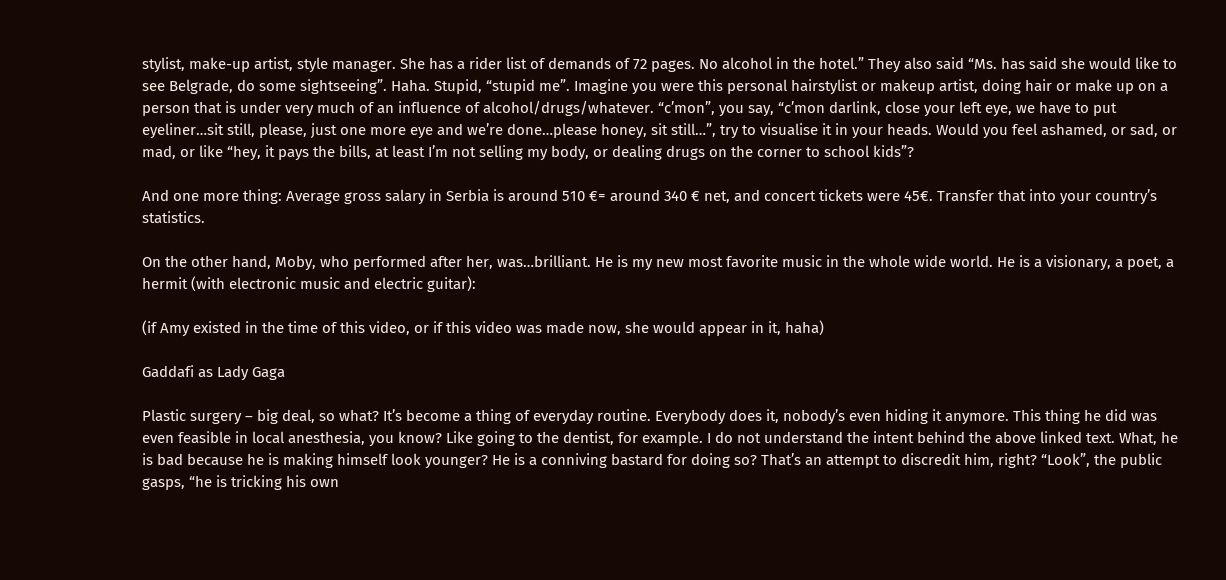stylist, make-up artist, style manager. She has a rider list of demands of 72 pages. No alcohol in the hotel.” They also said “Ms. has said she would like to see Belgrade, do some sightseeing”. Haha. Stupid, “stupid me”. Imagine you were this personal hairstylist or makeup artist, doing hair or make up on a person that is under very much of an influence of alcohol/drugs/whatever. “c’mon”, you say, “c’mon darlink, close your left eye, we have to put eyeliner…sit still, please, just one more eye and we’re done…please honey, sit still…”, try to visualise it in your heads. Would you feel ashamed, or sad, or mad, or like “hey, it pays the bills, at least I’m not selling my body, or dealing drugs on the corner to school kids”?

And one more thing: Average gross salary in Serbia is around 510 €= around 340 € net, and concert tickets were 45€. Transfer that into your country’s statistics.

On the other hand, Moby, who performed after her, was…brilliant. He is my new most favorite music in the whole wide world. He is a visionary, a poet, a hermit (with electronic music and electric guitar):

(if Amy existed in the time of this video, or if this video was made now, she would appear in it, haha)

Gaddafi as Lady Gaga

Plastic surgery – big deal, so what? It’s become a thing of everyday routine. Everybody does it, nobody’s even hiding it anymore. This thing he did was even feasible in local anesthesia, you know? Like going to the dentist, for example. I do not understand the intent behind the above linked text. What, he is bad because he is making himself look younger? He is a conniving bastard for doing so? That’s an attempt to discredit him, right? “Look”, the public gasps, “he is tricking his own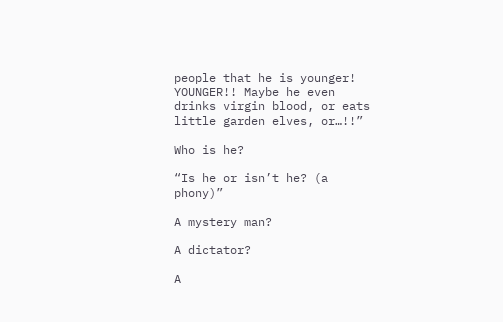people that he is younger! YOUNGER!! Maybe he even drinks virgin blood, or eats little garden elves, or…!!”

Who is he?

“Is he or isn’t he? (a phony)”

A mystery man?

A dictator?

A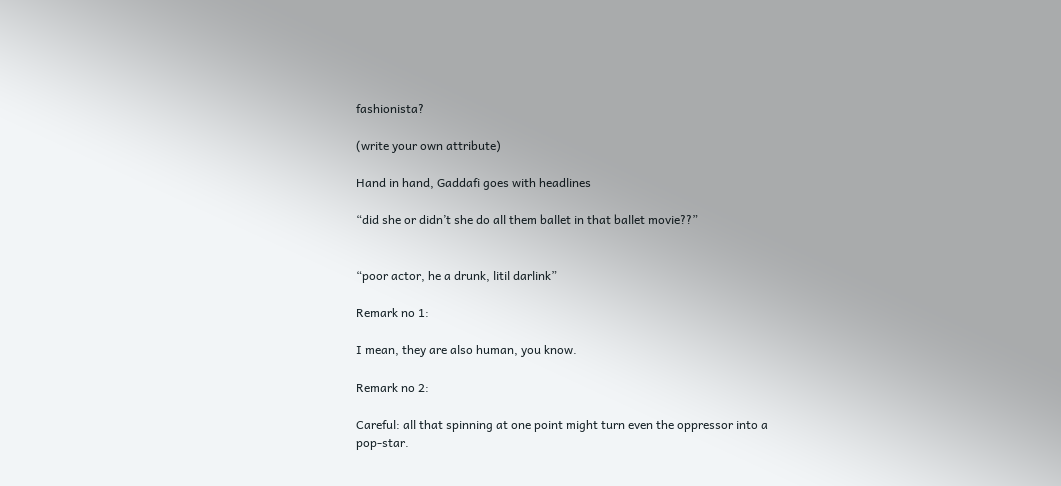fashionista?

(write your own attribute)

Hand in hand, Gaddafi goes with headlines

“did she or didn’t she do all them ballet in that ballet movie??”


“poor actor, he a drunk, litil darlink”

Remark no 1:

I mean, they are also human, you know.

Remark no 2:

Careful: all that spinning at one point might turn even the oppressor into a pop-star.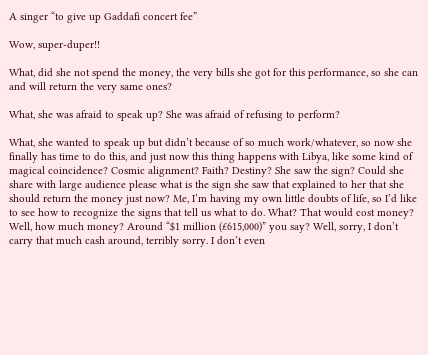A singer “to give up Gaddafi concert fee”

Wow, super-duper!!

What, did she not spend the money, the very bills she got for this performance, so she can and will return the very same ones?

What, she was afraid to speak up? She was afraid of refusing to perform?

What, she wanted to speak up but didn’t because of so much work/whatever, so now she finally has time to do this, and just now this thing happens with Libya, like some kind of magical coincidence? Cosmic alignment? Faith? Destiny? She saw the sign? Could she share with large audience please what is the sign she saw that explained to her that she should return the money just now? Me, I’m having my own little doubts of life, so I’d like to see how to recognize the signs that tell us what to do. What? That would cost money? Well, how much money? Around “$1 million (£615,000)” you say? Well, sorry, I don’t carry that much cash around, terribly sorry. I don’t even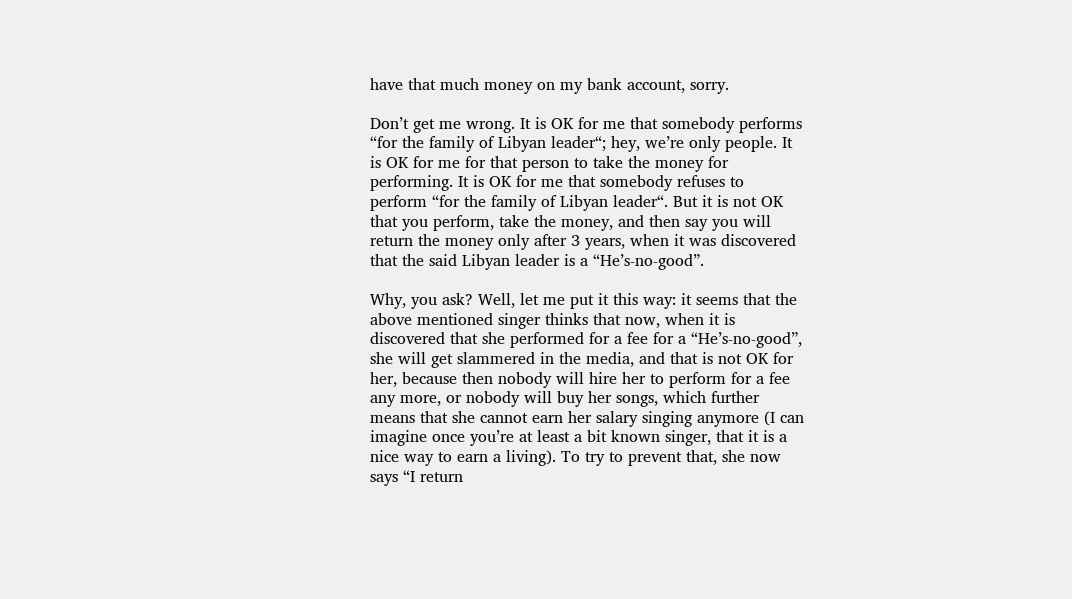have that much money on my bank account, sorry.

Don’t get me wrong. It is OK for me that somebody performs “for the family of Libyan leader“; hey, we’re only people. It is OK for me for that person to take the money for performing. It is OK for me that somebody refuses to perform “for the family of Libyan leader“. But it is not OK that you perform, take the money, and then say you will return the money only after 3 years, when it was discovered that the said Libyan leader is a “He’s-no-good”.

Why, you ask? Well, let me put it this way: it seems that the above mentioned singer thinks that now, when it is discovered that she performed for a fee for a “He’s-no-good”, she will get slammered in the media, and that is not OK for her, because then nobody will hire her to perform for a fee any more, or nobody will buy her songs, which further means that she cannot earn her salary singing anymore (I can imagine once you’re at least a bit known singer, that it is a nice way to earn a living). To try to prevent that, she now says “I return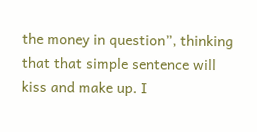the money in question”, thinking that that simple sentence will kiss and make up. I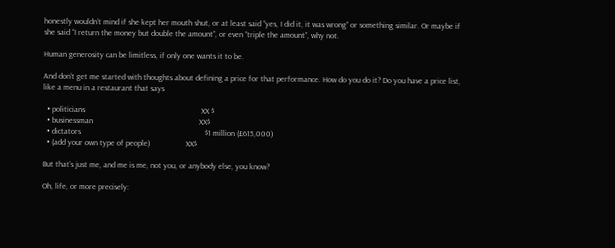honestly wouldn’t mind if she kept her mouth shut, or at least said “yes, I did it, it was wrong” or something similar. Or maybe if she said “I return the money but double the amount”, or even “triple the amount”, why not.

Human generosity can be limitless, if only one wants it to be.

And don’t get me started with thoughts about defining a price for that performance. How do you do it? Do you have a price list, like a menu in a restaurant that says

  • politicians                                                          XX $
  • businessman                                                     XX$
  • dictators                                                              $1 million (£615,000)
  • (add your own type of people)                  XX$

But that’s just me, and me is me, not you, or anybody else, you know?

Oh, life, or more precisely: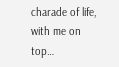charade of life, with me on top…